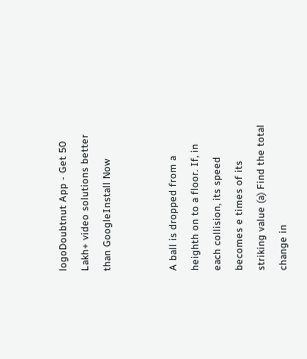logoDoubtnut App - Get 50 Lakh+ video solutions better than GoogleInstall Now


A ball is dropped from a heighth on to a floor. If, in each collision, its speed becomes e times of its striking value (a) Find the total change in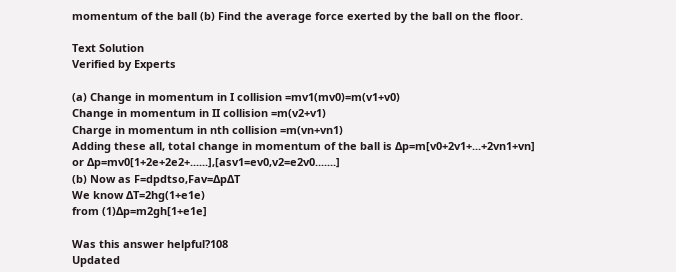momentum of the ball (b) Find the average force exerted by the ball on the floor.

Text Solution
Verified by Experts

(a) Change in momentum in I collision =mv1(mv0)=m(v1+v0)
Change in momentum in II collision =m(v2+v1)
Charge in momentum in nth collision =m(vn+vn1)
Adding these all, total change in momentum of the ball is Δp=m[v0+2v1+...+2vn1+vn]
or Δp=mv0[1+2e+2e2+......],[asv1=ev0,v2=e2v0.......]
(b) Now as F=dpdtso,Fav=ΔpΔT
We know ΔT=2hg(1+e1e)
from (1)Δp=m2gh[1+e1e]

Was this answer helpful?108
Updated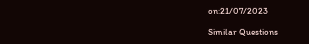on:21/07/2023

Similar Questions